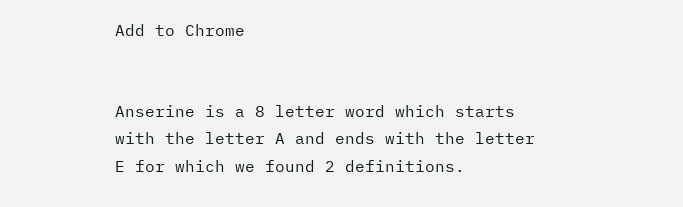Add to Chrome


Anserine is a 8 letter word which starts with the letter A and ends with the letter E for which we found 2 definitions.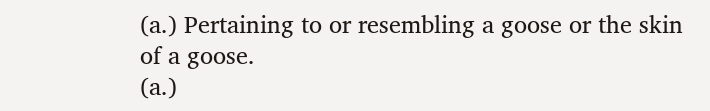(a.) Pertaining to or resembling a goose or the skin of a goose.
(a.)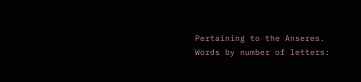Pertaining to the Anseres.
Words by number of letters: